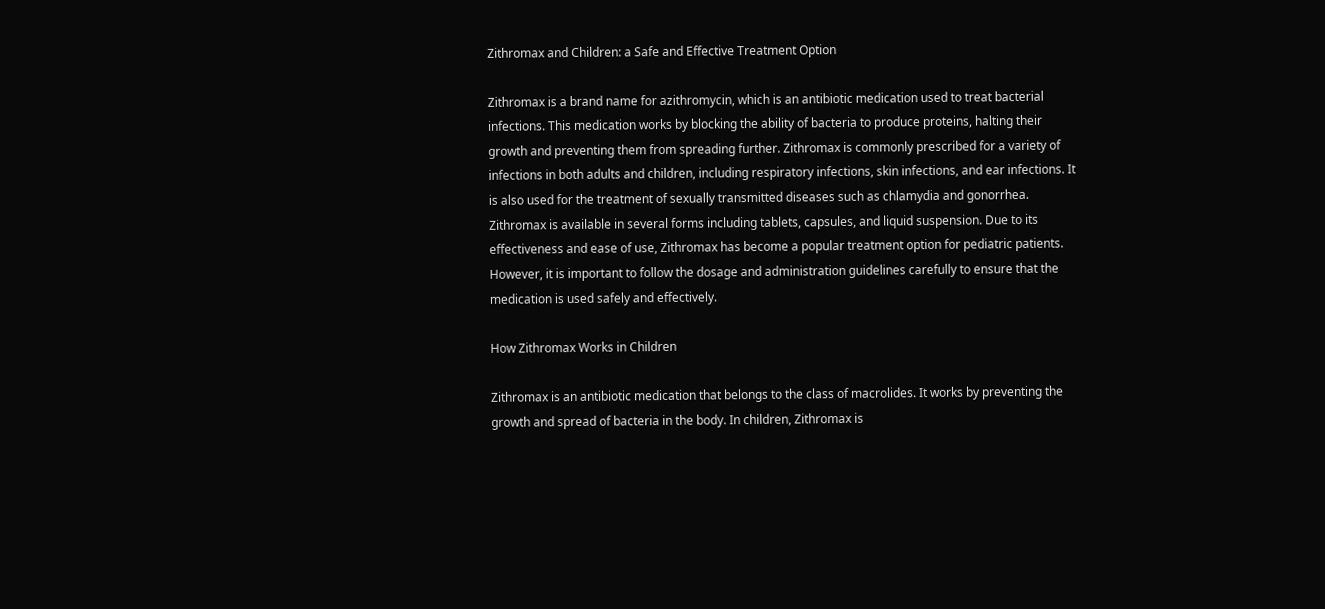Zithromax and Children: a Safe and Effective Treatment Option

Zithromax is a brand name for azithromycin, which is an antibiotic medication used to treat bacterial infections. This medication works by blocking the ability of bacteria to produce proteins, halting their growth and preventing them from spreading further. Zithromax is commonly prescribed for a variety of infections in both adults and children, including respiratory infections, skin infections, and ear infections. It is also used for the treatment of sexually transmitted diseases such as chlamydia and gonorrhea. Zithromax is available in several forms including tablets, capsules, and liquid suspension. Due to its effectiveness and ease of use, Zithromax has become a popular treatment option for pediatric patients. However, it is important to follow the dosage and administration guidelines carefully to ensure that the medication is used safely and effectively.

How Zithromax Works in Children

Zithromax is an antibiotic medication that belongs to the class of macrolides. It works by preventing the growth and spread of bacteria in the body. In children, Zithromax is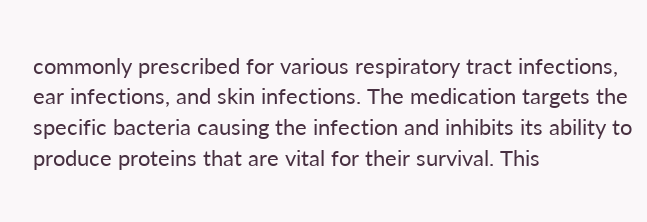commonly prescribed for various respiratory tract infections, ear infections, and skin infections. The medication targets the specific bacteria causing the infection and inhibits its ability to produce proteins that are vital for their survival. This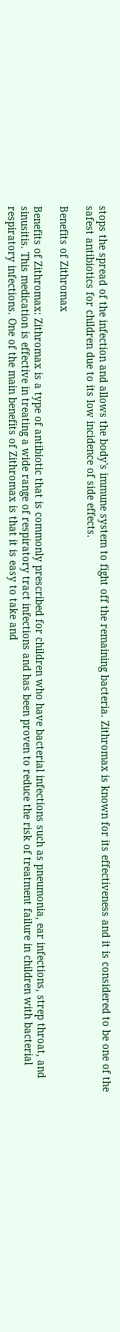stops the spread of the infection and allows the body's immune system to fight off the remaining bacteria. Zithromax is known for its effectiveness and it is considered to be one of the safest antibiotics for children due to its low incidence of side effects.

Benefits of Zithromax

Benefits of Zithromax: Zithromax is a type of antibiotic that is commonly prescribed for children who have bacterial infections such as pneumonia, ear infections, strep throat, and sinusitis. This medication is effective in treating a wide range of respiratory tract infections and has been proven to reduce the risk of treatment failure in children with bacterial respiratory infections. One of the main benefits of Zithromax is that it is easy to take and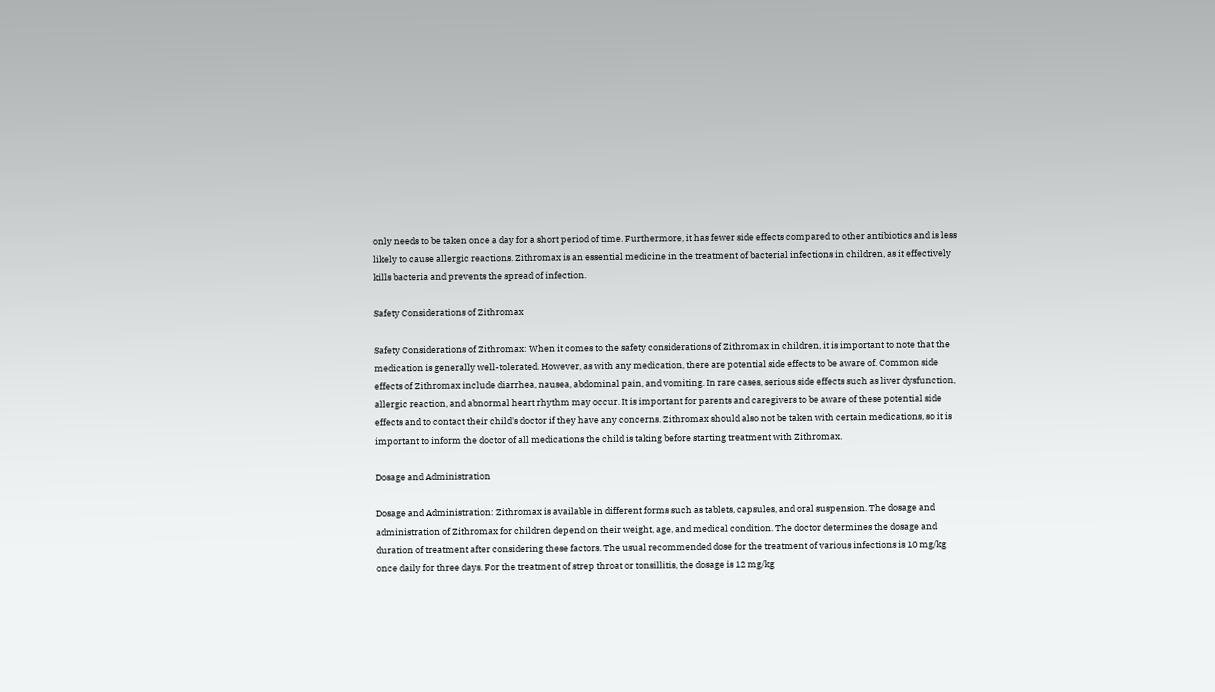only needs to be taken once a day for a short period of time. Furthermore, it has fewer side effects compared to other antibiotics and is less likely to cause allergic reactions. Zithromax is an essential medicine in the treatment of bacterial infections in children, as it effectively kills bacteria and prevents the spread of infection.

Safety Considerations of Zithromax

Safety Considerations of Zithromax: When it comes to the safety considerations of Zithromax in children, it is important to note that the medication is generally well-tolerated. However, as with any medication, there are potential side effects to be aware of. Common side effects of Zithromax include diarrhea, nausea, abdominal pain, and vomiting. In rare cases, serious side effects such as liver dysfunction, allergic reaction, and abnormal heart rhythm may occur. It is important for parents and caregivers to be aware of these potential side effects and to contact their child's doctor if they have any concerns. Zithromax should also not be taken with certain medications, so it is important to inform the doctor of all medications the child is taking before starting treatment with Zithromax.

Dosage and Administration

Dosage and Administration: Zithromax is available in different forms such as tablets, capsules, and oral suspension. The dosage and administration of Zithromax for children depend on their weight, age, and medical condition. The doctor determines the dosage and duration of treatment after considering these factors. The usual recommended dose for the treatment of various infections is 10 mg/kg once daily for three days. For the treatment of strep throat or tonsillitis, the dosage is 12 mg/kg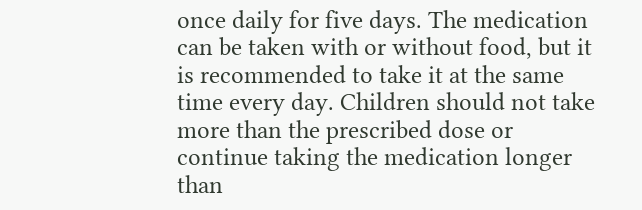once daily for five days. The medication can be taken with or without food, but it is recommended to take it at the same time every day. Children should not take more than the prescribed dose or continue taking the medication longer than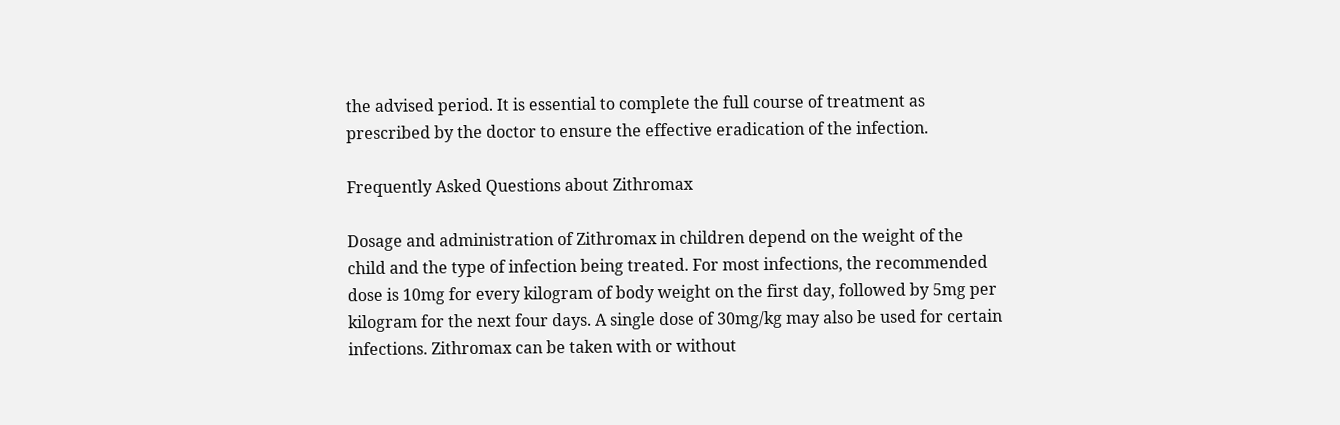the advised period. It is essential to complete the full course of treatment as prescribed by the doctor to ensure the effective eradication of the infection.

Frequently Asked Questions about Zithromax

Dosage and administration of Zithromax in children depend on the weight of the child and the type of infection being treated. For most infections, the recommended dose is 10mg for every kilogram of body weight on the first day, followed by 5mg per kilogram for the next four days. A single dose of 30mg/kg may also be used for certain infections. Zithromax can be taken with or without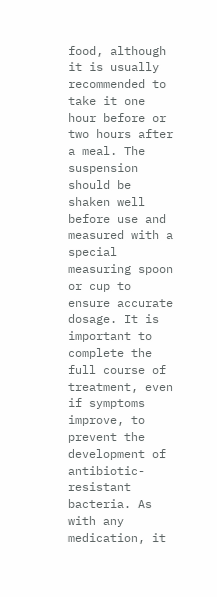food, although it is usually recommended to take it one hour before or two hours after a meal. The suspension should be shaken well before use and measured with a special measuring spoon or cup to ensure accurate dosage. It is important to complete the full course of treatment, even if symptoms improve, to prevent the development of antibiotic-resistant bacteria. As with any medication, it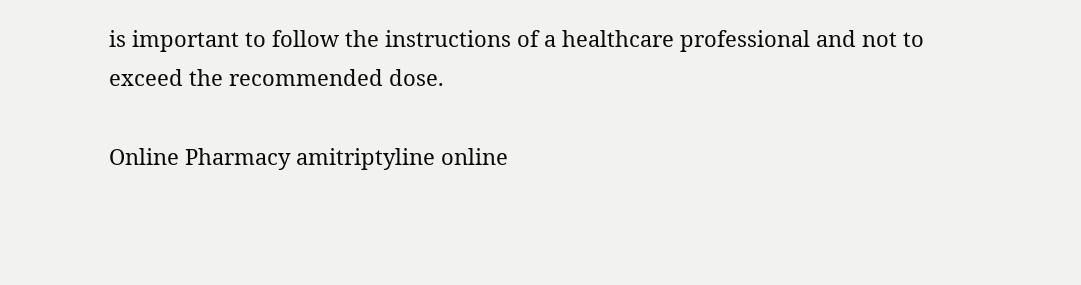is important to follow the instructions of a healthcare professional and not to exceed the recommended dose.

Online Pharmacy amitriptyline online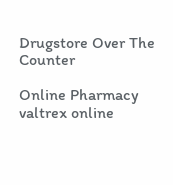Drugstore Over The Counter

Online Pharmacy valtrex online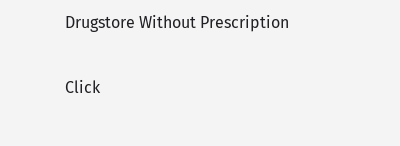Drugstore Without Prescription

Click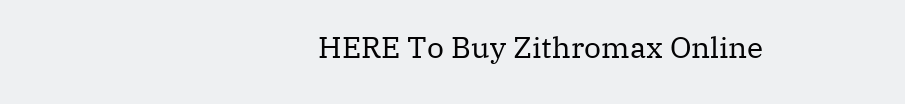HERE To Buy Zithromax Online